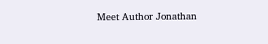Meet Author Jonathan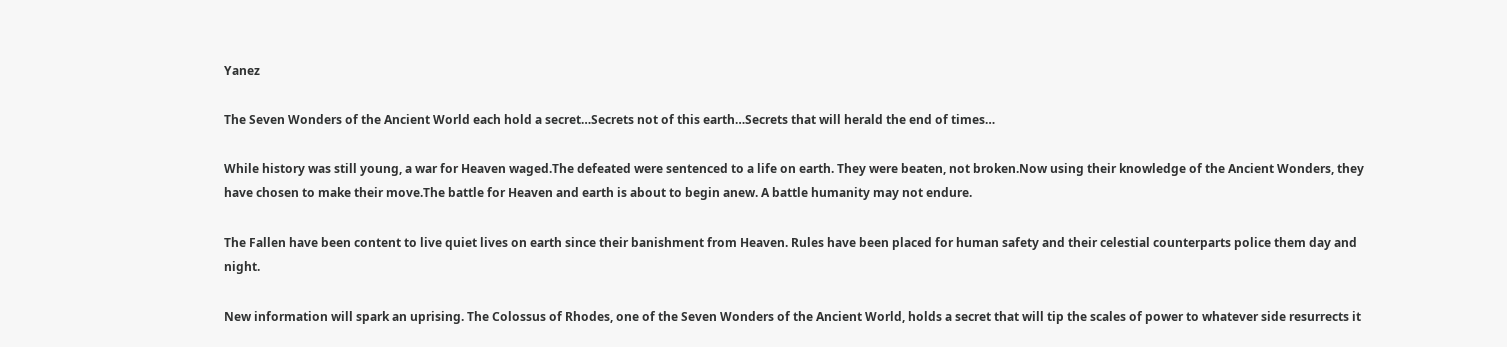Yanez

The Seven Wonders of the Ancient World each hold a secret…Secrets not of this earth…Secrets that will herald the end of times…

While history was still young, a war for Heaven waged.The defeated were sentenced to a life on earth. They were beaten, not broken.Now using their knowledge of the Ancient Wonders, they have chosen to make their move.The battle for Heaven and earth is about to begin anew. A battle humanity may not endure.

The Fallen have been content to live quiet lives on earth since their banishment from Heaven. Rules have been placed for human safety and their celestial counterparts police them day and night.

New information will spark an uprising. The Colossus of Rhodes, one of the Seven Wonders of the Ancient World, holds a secret that will tip the scales of power to whatever side resurrects it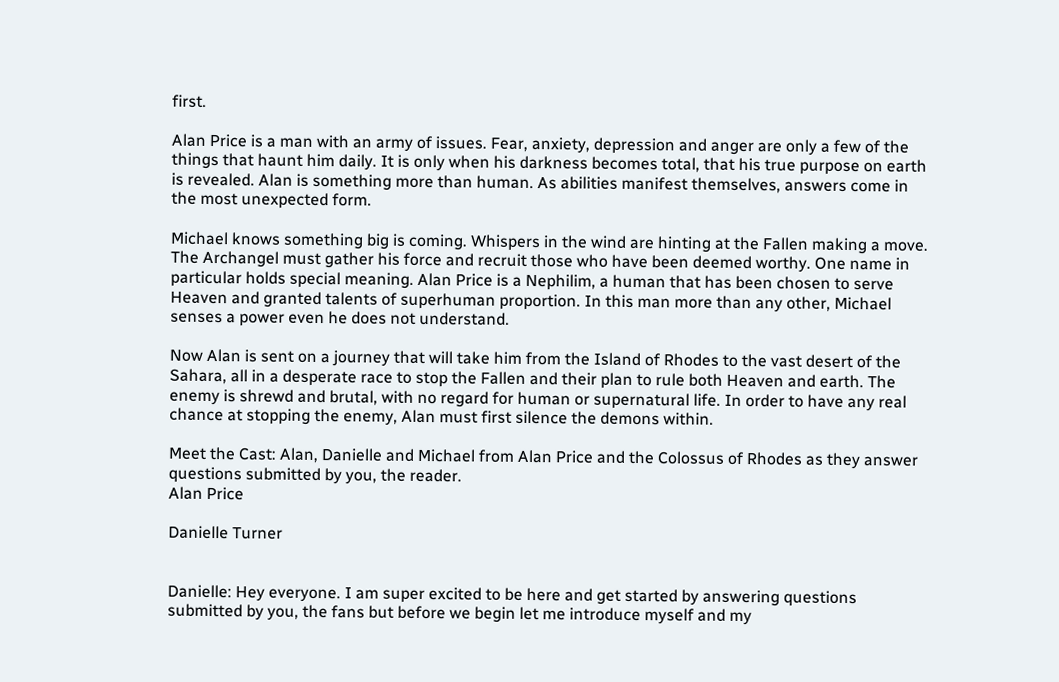first.

Alan Price is a man with an army of issues. Fear, anxiety, depression and anger are only a few of the things that haunt him daily. It is only when his darkness becomes total, that his true purpose on earth is revealed. Alan is something more than human. As abilities manifest themselves, answers come in the most unexpected form.

Michael knows something big is coming. Whispers in the wind are hinting at the Fallen making a move. The Archangel must gather his force and recruit those who have been deemed worthy. One name in particular holds special meaning. Alan Price is a Nephilim, a human that has been chosen to serve Heaven and granted talents of superhuman proportion. In this man more than any other, Michael senses a power even he does not understand.

Now Alan is sent on a journey that will take him from the Island of Rhodes to the vast desert of the Sahara, all in a desperate race to stop the Fallen and their plan to rule both Heaven and earth. The enemy is shrewd and brutal, with no regard for human or supernatural life. In order to have any real chance at stopping the enemy, Alan must first silence the demons within.

Meet the Cast: Alan, Danielle and Michael from Alan Price and the Colossus of Rhodes as they answer questions submitted by you, the reader.
Alan Price

Danielle Turner


Danielle: Hey everyone. I am super excited to be here and get started by answering questions submitted by you, the fans but before we begin let me introduce myself and my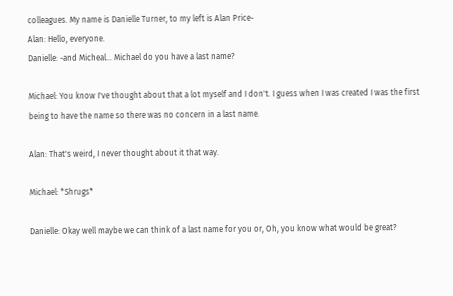colleagues. My name is Danielle Turner, to my left is Alan Price-
Alan: Hello, everyone.
Danielle: -and Micheal... Michael do you have a last name?

Michael: You know I've thought about that a lot myself and I don't. I guess when I was created I was the first being to have the name so there was no concern in a last name.

Alan: That's weird, I never thought about it that way.

Michael: *Shrugs*

Danielle: Okay well maybe we can think of a last name for you or, Oh, you know what would be great?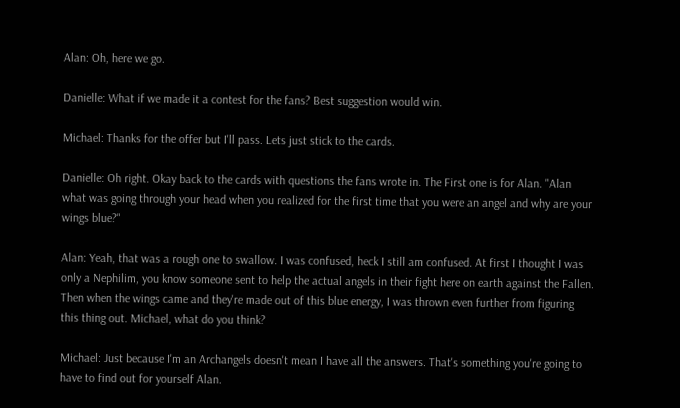Alan: Oh, here we go.

Danielle: What if we made it a contest for the fans? Best suggestion would win.

Michael: Thanks for the offer but I'll pass. Lets just stick to the cards.

Danielle: Oh right. Okay back to the cards with questions the fans wrote in. The First one is for Alan. "Alan what was going through your head when you realized for the first time that you were an angel and why are your wings blue?"

Alan: Yeah, that was a rough one to swallow. I was confused, heck I still am confused. At first I thought I was only a Nephilim, you know someone sent to help the actual angels in their fight here on earth against the Fallen. Then when the wings came and they're made out of this blue energy, I was thrown even further from figuring this thing out. Michael, what do you think?

Michael: Just because I'm an Archangels doesn't mean I have all the answers. That's something you're going to have to find out for yourself Alan.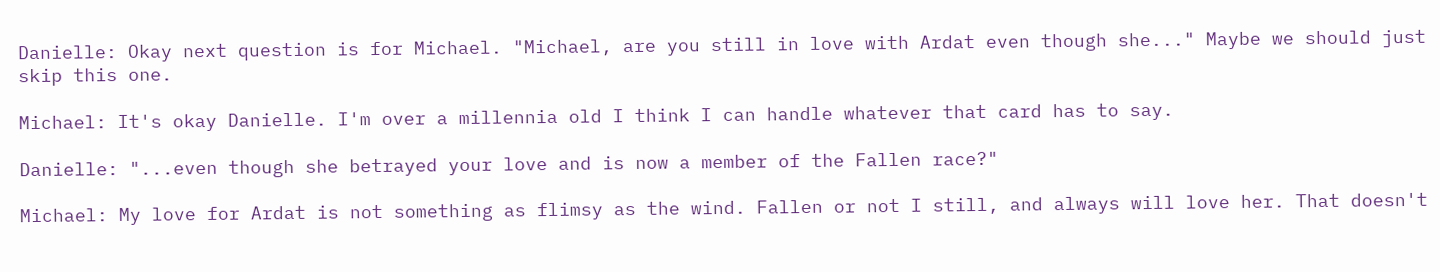Danielle: Okay next question is for Michael. "Michael, are you still in love with Ardat even though she..." Maybe we should just skip this one.

Michael: It's okay Danielle. I'm over a millennia old I think I can handle whatever that card has to say.

Danielle: "...even though she betrayed your love and is now a member of the Fallen race?"

Michael: My love for Ardat is not something as flimsy as the wind. Fallen or not I still, and always will love her. That doesn't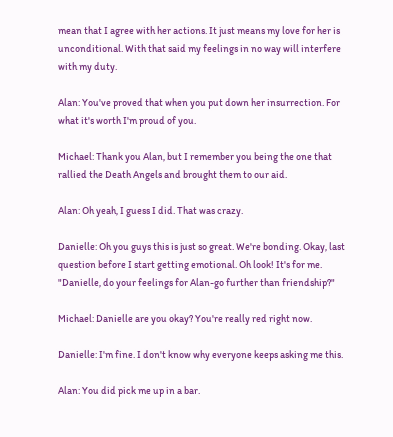mean that I agree with her actions. It just means my love for her is unconditional. With that said my feelings in no way will interfere with my duty.

Alan: You've proved that when you put down her insurrection. For what it's worth I'm proud of you.

Michael: Thank you Alan, but I remember you being the one that rallied the Death Angels and brought them to our aid.

Alan: Oh yeah, I guess I did. That was crazy.

Danielle: Oh you guys this is just so great. We're bonding. Okay, last question before I start getting emotional. Oh look! It's for me. "Danielle, do your feelings for Alan-go further than friendship?"

Michael: Danielle are you okay? You're really red right now.

Danielle: I'm fine. I don't know why everyone keeps asking me this.

Alan: You did pick me up in a bar.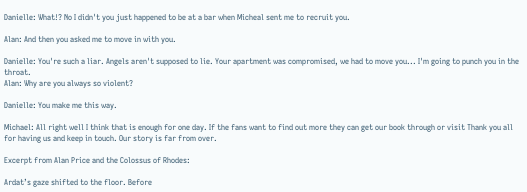Danielle: What!? No I didn't you just happened to be at a bar when Micheal sent me to recruit you.

Alan: And then you asked me to move in with you.

Danielle: You're such a liar. Angels aren't supposed to lie. Your apartment was compromised, we had to move you... I'm going to punch you in the throat.
Alan: Why are you always so violent?

Danielle: You make me this way.

Michael: All right well I think that is enough for one day. If the fans want to find out more they can get our book through or visit Thank you all for having us and keep in touch. Our story is far from over.

Excerpt from Alan Price and the Colossus of Rhodes:

Ardat’s gaze shifted to the floor. Before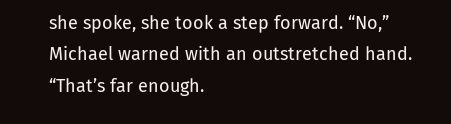she spoke, she took a step forward. “No,” Michael warned with an outstretched hand. “That’s far enough.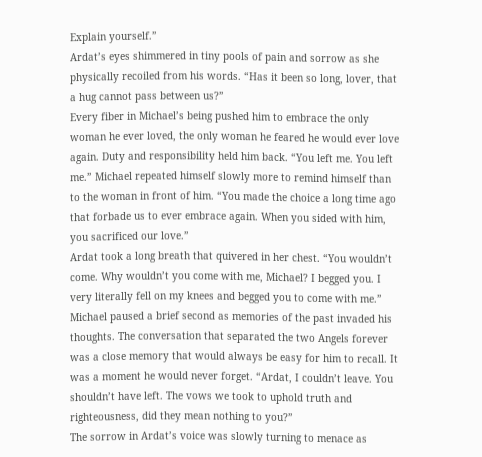Explain yourself.”
Ardat’s eyes shimmered in tiny pools of pain and sorrow as she physically recoiled from his words. “Has it been so long, lover, that a hug cannot pass between us?”
Every fiber in Michael’s being pushed him to embrace the only woman he ever loved, the only woman he feared he would ever love again. Duty and responsibility held him back. “You left me. You left me.” Michael repeated himself slowly more to remind himself than to the woman in front of him. “You made the choice a long time ago that forbade us to ever embrace again. When you sided with him, you sacrificed our love.”
Ardat took a long breath that quivered in her chest. “You wouldn’t come. Why wouldn’t you come with me, Michael? I begged you. I very literally fell on my knees and begged you to come with me.”
Michael paused a brief second as memories of the past invaded his thoughts. The conversation that separated the two Angels forever was a close memory that would always be easy for him to recall. It was a moment he would never forget. “Ardat, I couldn’t leave. You shouldn’t have left. The vows we took to uphold truth and righteousness, did they mean nothing to you?”
The sorrow in Ardat’s voice was slowly turning to menace as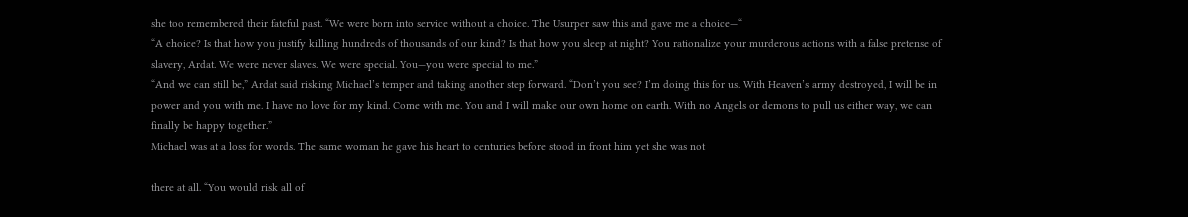she too remembered their fateful past. “We were born into service without a choice. The Usurper saw this and gave me a choice—“
“A choice? Is that how you justify killing hundreds of thousands of our kind? Is that how you sleep at night? You rationalize your murderous actions with a false pretense of slavery, Ardat. We were never slaves. We were special. You—you were special to me.”
“And we can still be,” Ardat said risking Michael’s temper and taking another step forward. “Don’t you see? I’m doing this for us. With Heaven’s army destroyed, I will be in power and you with me. I have no love for my kind. Come with me. You and I will make our own home on earth. With no Angels or demons to pull us either way, we can finally be happy together.”
Michael was at a loss for words. The same woman he gave his heart to centuries before stood in front him yet she was not

there at all. “You would risk all of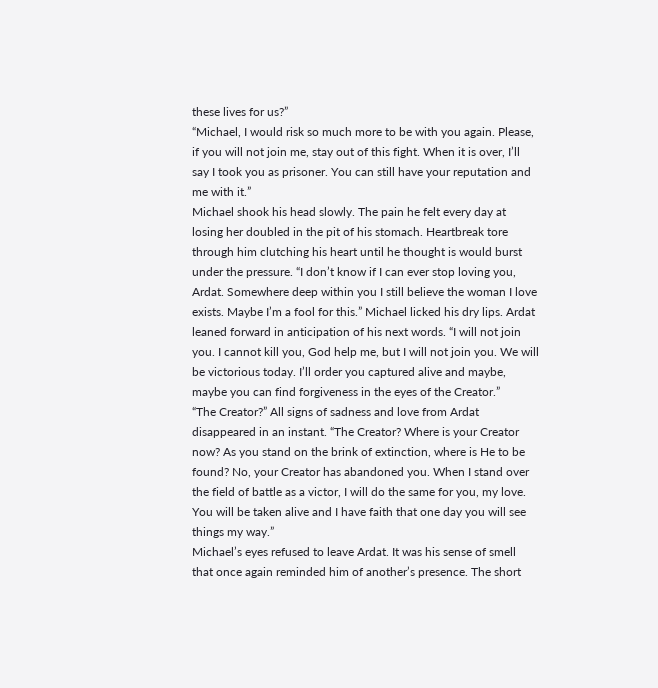these lives for us?”
“Michael, I would risk so much more to be with you again. Please, if you will not join me, stay out of this fight. When it is over, I’ll say I took you as prisoner. You can still have your reputation and me with it.”
Michael shook his head slowly. The pain he felt every day at losing her doubled in the pit of his stomach. Heartbreak tore through him clutching his heart until he thought is would burst under the pressure. “I don’t know if I can ever stop loving you, Ardat. Somewhere deep within you I still believe the woman I love exists. Maybe I’m a fool for this.” Michael licked his dry lips. Ardat leaned forward in anticipation of his next words. “I will not join you. I cannot kill you, God help me, but I will not join you. We will be victorious today. I’ll order you captured alive and maybe, maybe you can find forgiveness in the eyes of the Creator.”
“The Creator?” All signs of sadness and love from Ardat disappeared in an instant. “The Creator? Where is your Creator now? As you stand on the brink of extinction, where is He to be found? No, your Creator has abandoned you. When I stand over the field of battle as a victor, I will do the same for you, my love. You will be taken alive and I have faith that one day you will see things my way.”
Michael’s eyes refused to leave Ardat. It was his sense of smell that once again reminded him of another’s presence. The short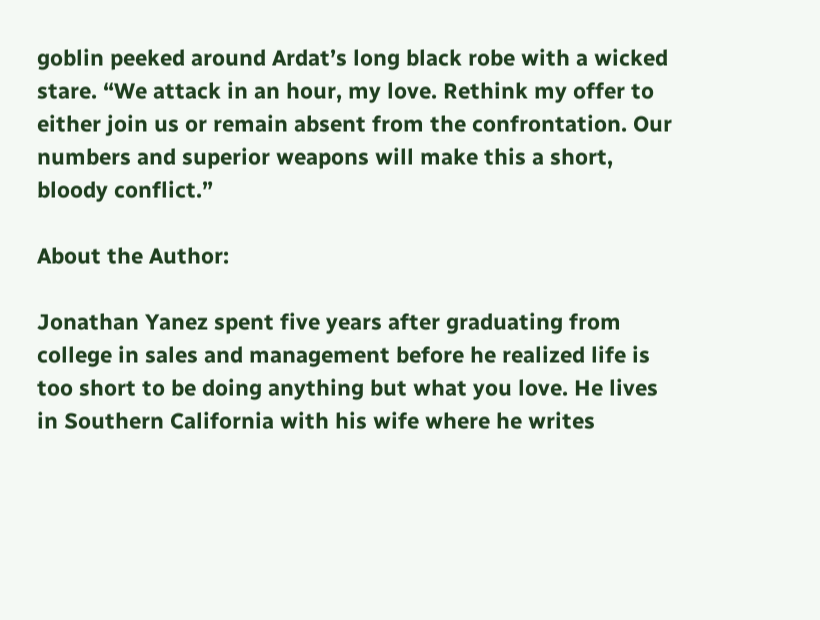goblin peeked around Ardat’s long black robe with a wicked stare. “We attack in an hour, my love. Rethink my offer to either join us or remain absent from the confrontation. Our numbers and superior weapons will make this a short, bloody conflict.”

About the Author:

Jonathan Yanez spent five years after graduating from college in sales and management before he realized life is too short to be doing anything but what you love. He lives in Southern California with his wife where he writes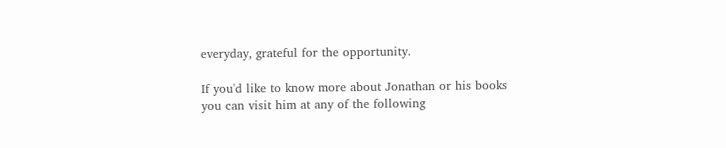everyday, grateful for the opportunity.

If you'd like to know more about Jonathan or his books you can visit him at any of the following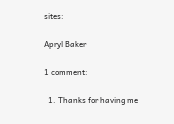sites:

Apryl Baker

1 comment:

  1. Thanks for having me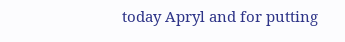today Apryl and for putting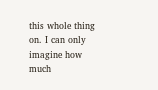this whole thing on. I can only imagine how much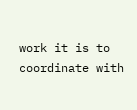work it is to coordinate with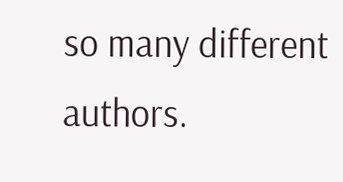so many different authors.